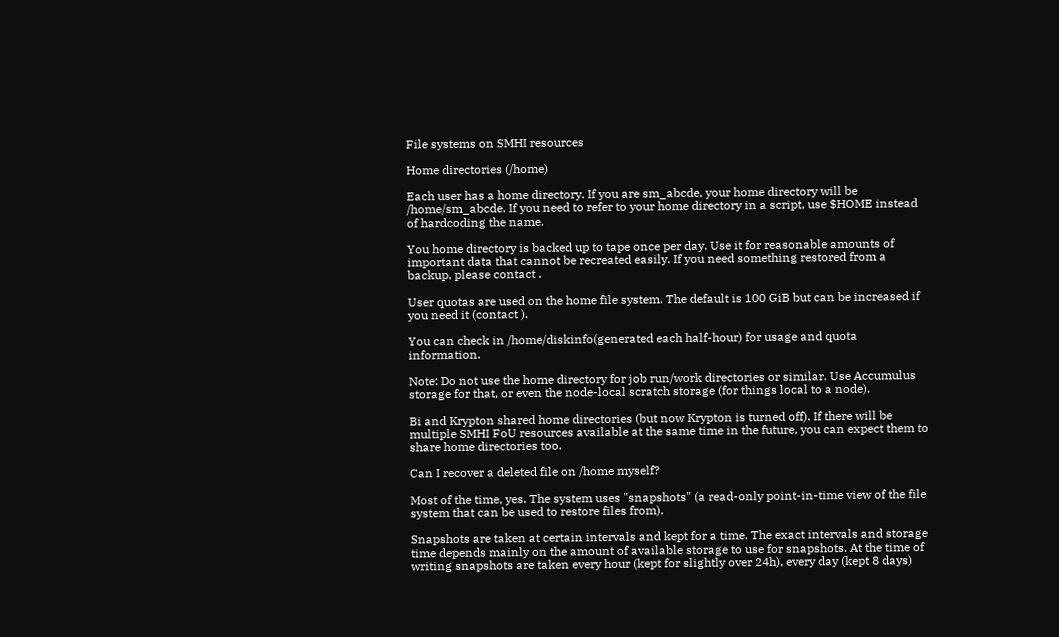File systems on SMHI resources

Home directories (/home)

Each user has a home directory. If you are sm_abcde, your home directory will be /home/sm_abcde. If you need to refer to your home directory in a script, use $HOME instead of hardcoding the name.

You home directory is backed up to tape once per day. Use it for reasonable amounts of important data that cannot be recreated easily. If you need something restored from a backup, please contact .

User quotas are used on the home file system. The default is 100 GiB but can be increased if you need it (contact ).

You can check in /home/diskinfo(generated each half-hour) for usage and quota information.

Note: Do not use the home directory for job run/work directories or similar. Use Accumulus storage for that, or even the node-local scratch storage (for things local to a node).

Bi and Krypton shared home directories (but now Krypton is turned off). If there will be multiple SMHI FoU resources available at the same time in the future, you can expect them to share home directories too.

Can I recover a deleted file on /home myself?

Most of the time, yes. The system uses "snapshots" (a read-only point-in-time view of the file system that can be used to restore files from).

Snapshots are taken at certain intervals and kept for a time. The exact intervals and storage time depends mainly on the amount of available storage to use for snapshots. At the time of writing snapshots are taken every hour (kept for slightly over 24h), every day (kept 8 days)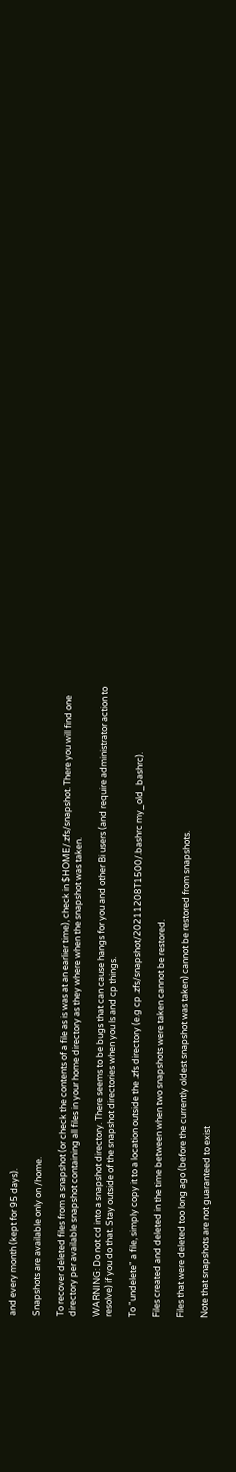and every month (kept for 95 days).

Snapshots are available only on /home.

To recover deleted files from a snapshot (or check the contents of a file as is was at an earlier time), check in $HOME/.zfs/snapshot. There you will find one directory per available snapshot containing all files in your home directory as they where when the snapshot was taken.

WARNING: Do not cd into a snapshot directory. There seems to be bugs that can cause hangs for you and other Bi users (and require administrator action to resolve) if you do that. Stay outside of the snapshot directories when you ls and cp things.

To "undelete" a file, simply copy it to a location outside the .zfs directory (e.g cp .zfs/snapshot/20211208T1500/.bashrc my_old_bashrc).

Files created and deleted in the time between when two snapshots were taken cannot be restored.

Files that were deleted too long ago (before the currently oldest snapshot was taken) cannot be restored from snapshots.

Note that snapshots are not guaranteed to exist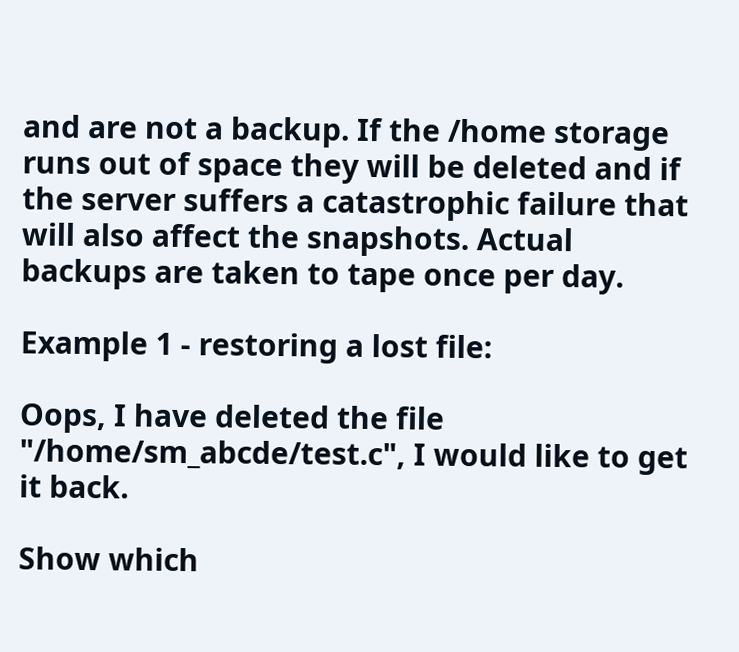and are not a backup. If the /home storage runs out of space they will be deleted and if the server suffers a catastrophic failure that will also affect the snapshots. Actual backups are taken to tape once per day.

Example 1 - restoring a lost file:

Oops, I have deleted the file "/home/sm_abcde/test.c", I would like to get it back.

Show which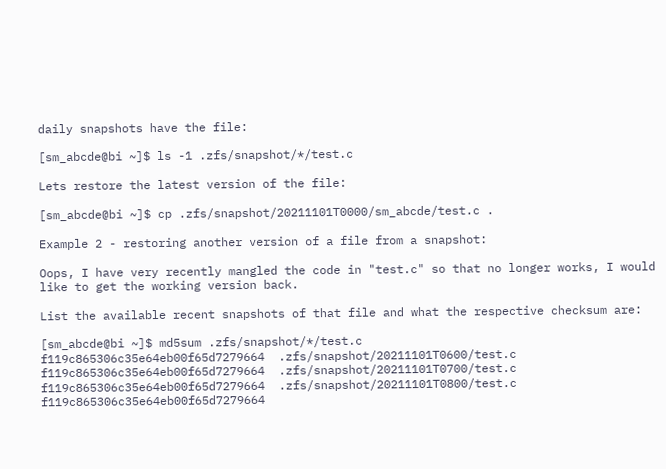daily snapshots have the file:

[sm_abcde@bi ~]$ ls -1 .zfs/snapshot/*/test.c

Lets restore the latest version of the file:

[sm_abcde@bi ~]$ cp .zfs/snapshot/20211101T0000/sm_abcde/test.c .

Example 2 - restoring another version of a file from a snapshot:

Oops, I have very recently mangled the code in "test.c" so that no longer works, I would like to get the working version back.

List the available recent snapshots of that file and what the respective checksum are:

[sm_abcde@bi ~]$ md5sum .zfs/snapshot/*/test.c
f119c865306c35e64eb00f65d7279664  .zfs/snapshot/20211101T0600/test.c
f119c865306c35e64eb00f65d7279664  .zfs/snapshot/20211101T0700/test.c
f119c865306c35e64eb00f65d7279664  .zfs/snapshot/20211101T0800/test.c
f119c865306c35e64eb00f65d7279664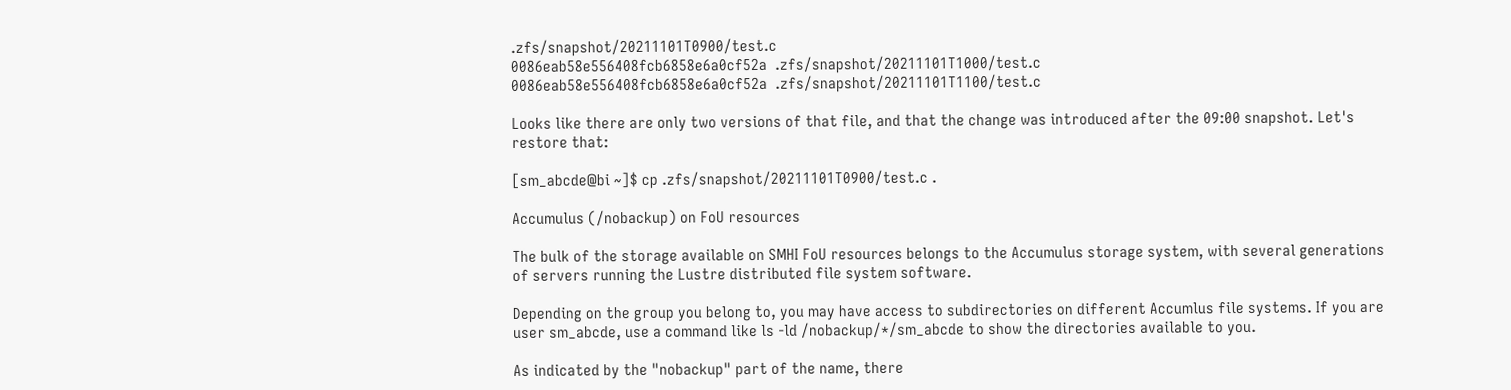.zfs/snapshot/20211101T0900/test.c
0086eab58e556408fcb6858e6a0cf52a  .zfs/snapshot/20211101T1000/test.c
0086eab58e556408fcb6858e6a0cf52a  .zfs/snapshot/20211101T1100/test.c

Looks like there are only two versions of that file, and that the change was introduced after the 09:00 snapshot. Let's restore that:

[sm_abcde@bi ~]$ cp .zfs/snapshot/20211101T0900/test.c .

Accumulus (/nobackup) on FoU resources

The bulk of the storage available on SMHI FoU resources belongs to the Accumulus storage system, with several generations of servers running the Lustre distributed file system software.

Depending on the group you belong to, you may have access to subdirectories on different Accumlus file systems. If you are user sm_abcde, use a command like ls -ld /nobackup/*/sm_abcde to show the directories available to you.

As indicated by the "nobackup" part of the name, there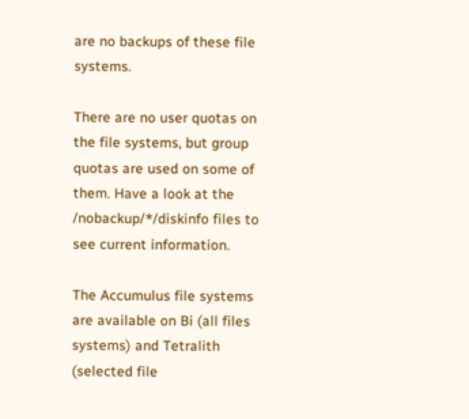are no backups of these file systems.

There are no user quotas on the file systems, but group quotas are used on some of them. Have a look at the /nobackup/*/diskinfo files to see current information.

The Accumulus file systems are available on Bi (all files systems) and Tetralith (selected file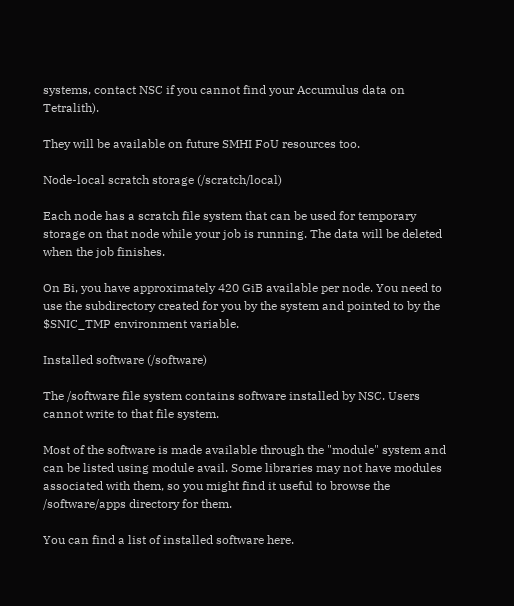systems, contact NSC if you cannot find your Accumulus data on Tetralith).

They will be available on future SMHI FoU resources too.

Node-local scratch storage (/scratch/local)

Each node has a scratch file system that can be used for temporary storage on that node while your job is running. The data will be deleted when the job finishes.

On Bi, you have approximately 420 GiB available per node. You need to use the subdirectory created for you by the system and pointed to by the $SNIC_TMP environment variable.

Installed software (/software)

The /software file system contains software installed by NSC. Users cannot write to that file system.

Most of the software is made available through the "module" system and can be listed using module avail. Some libraries may not have modules associated with them, so you might find it useful to browse the /software/apps directory for them.

You can find a list of installed software here.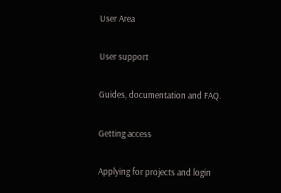User Area

User support

Guides, documentation and FAQ.

Getting access

Applying for projects and login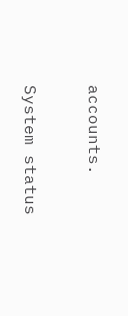accounts.

System status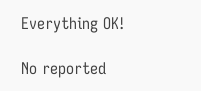Everything OK!

No reported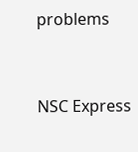problems


NSC Express